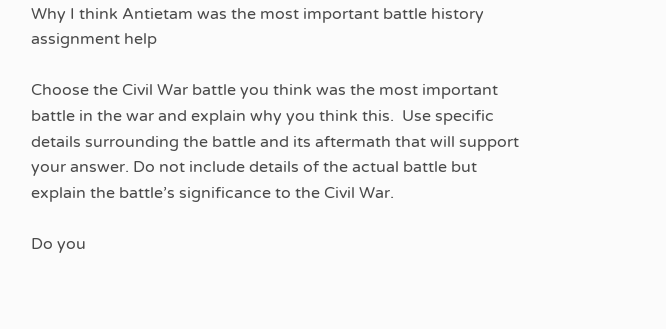Why I think Antietam was the most important battle history assignment help

Choose the Civil War battle you think was the most important battle in the war and explain why you think this.  Use specific details surrounding the battle and its aftermath that will support your answer. Do not include details of the actual battle but explain the battle’s significance to the Civil War.

Do you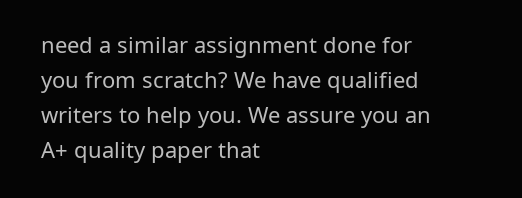need a similar assignment done for you from scratch? We have qualified writers to help you. We assure you an A+ quality paper that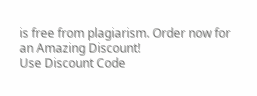is free from plagiarism. Order now for an Amazing Discount!
Use Discount Code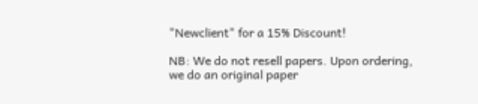"Newclient" for a 15% Discount!

NB: We do not resell papers. Upon ordering, we do an original paper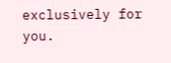exclusively for you.